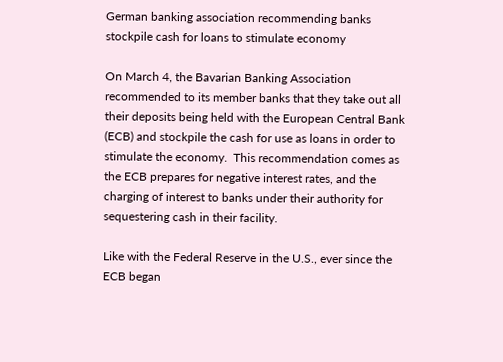German banking association recommending banks stockpile cash for loans to stimulate economy

On March 4, the Bavarian Banking Association recommended to its member banks that they take out all their deposits being held with the European Central Bank (ECB) and stockpile the cash for use as loans in order to stimulate the economy.  This recommendation comes as the ECB prepares for negative interest rates, and the charging of interest to banks under their authority for sequestering cash in their facility.

Like with the Federal Reserve in the U.S., ever since the ECB began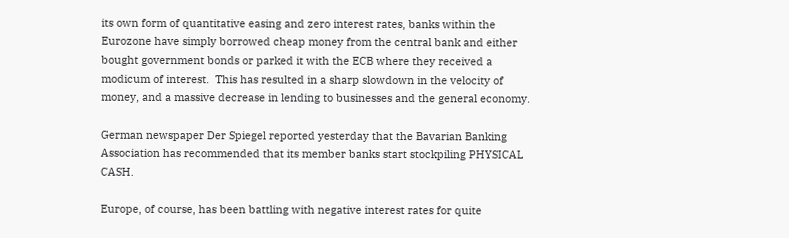its own form of quantitative easing and zero interest rates, banks within the Eurozone have simply borrowed cheap money from the central bank and either bought government bonds or parked it with the ECB where they received a modicum of interest.  This has resulted in a sharp slowdown in the velocity of money, and a massive decrease in lending to businesses and the general economy.

German newspaper Der Spiegel reported yesterday that the Bavarian Banking Association has recommended that its member banks start stockpiling PHYSICAL CASH.

Europe, of course, has been battling with negative interest rates for quite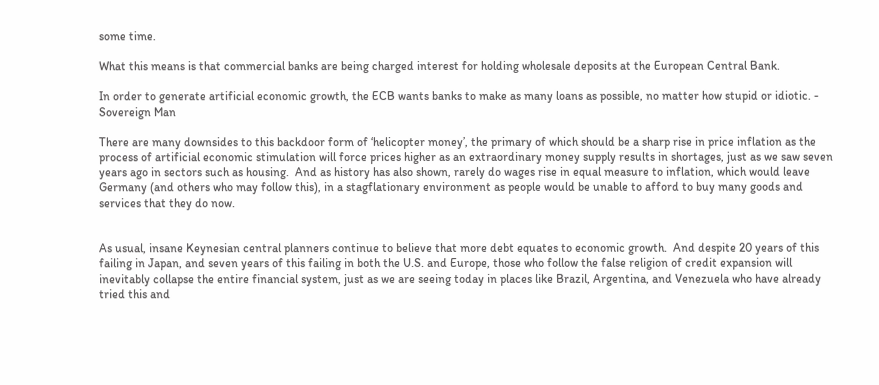some time.

What this means is that commercial banks are being charged interest for holding wholesale deposits at the European Central Bank.

In order to generate artificial economic growth, the ECB wants banks to make as many loans as possible, no matter how stupid or idiotic. - Sovereign Man

There are many downsides to this backdoor form of ‘helicopter money’, the primary of which should be a sharp rise in price inflation as the process of artificial economic stimulation will force prices higher as an extraordinary money supply results in shortages, just as we saw seven years ago in sectors such as housing.  And as history has also shown, rarely do wages rise in equal measure to inflation, which would leave Germany (and others who may follow this), in a stagflationary environment as people would be unable to afford to buy many goods and services that they do now.


As usual, insane Keynesian central planners continue to believe that more debt equates to economic growth.  And despite 20 years of this failing in Japan, and seven years of this failing in both the U.S. and Europe, those who follow the false religion of credit expansion will inevitably collapse the entire financial system, just as we are seeing today in places like Brazil, Argentina, and Venezuela who have already tried this and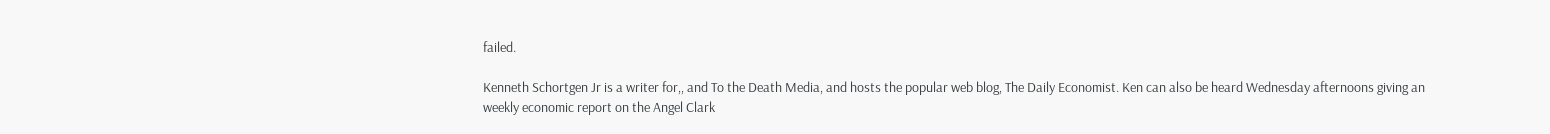failed.

Kenneth Schortgen Jr is a writer for,, and To the Death Media, and hosts the popular web blog, The Daily Economist. Ken can also be heard Wednesday afternoons giving an weekly economic report on the Angel Clark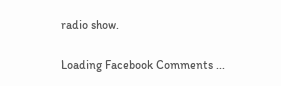radio show.

Loading Facebook Comments ...